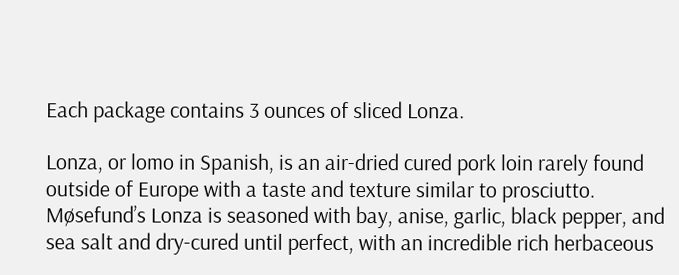Each package contains 3 ounces of sliced Lonza.

Lonza, or lomo in Spanish, is an air-dried cured pork loin rarely found outside of Europe with a taste and texture similar to prosciutto. Møsefund’s Lonza is seasoned with bay, anise, garlic, black pepper, and sea salt and dry-cured until perfect, with an incredible rich herbaceous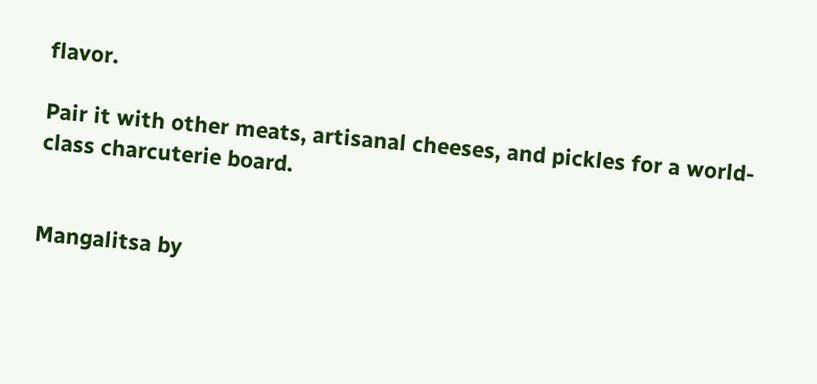flavor.

Pair it with other meats, artisanal cheeses, and pickles for a world-class charcuterie board.


Mangalitsa by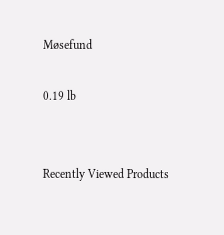Møsefund

0.19 lb


Recently Viewed Products